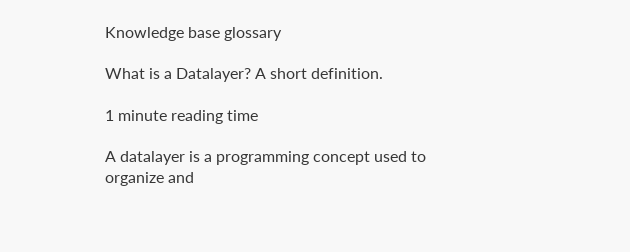Knowledge base glossary

What is a Datalayer? A short definition.

1 minute reading time

A datalayer is a programming concept used to organize and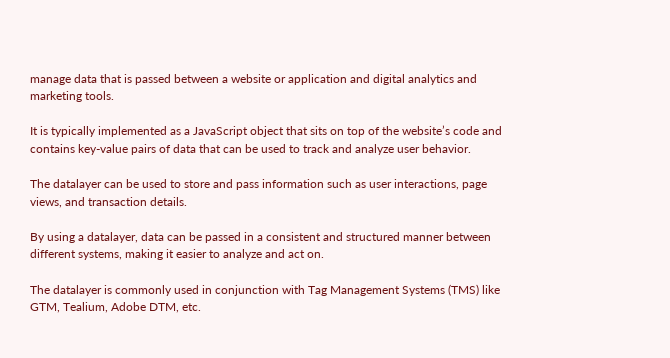manage data that is passed between a website or application and digital analytics and marketing tools.

It is typically implemented as a JavaScript object that sits on top of the website’s code and contains key-value pairs of data that can be used to track and analyze user behavior.

The datalayer can be used to store and pass information such as user interactions, page views, and transaction details.

By using a datalayer, data can be passed in a consistent and structured manner between different systems, making it easier to analyze and act on.

The datalayer is commonly used in conjunction with Tag Management Systems (TMS) like GTM, Tealium, Adobe DTM, etc.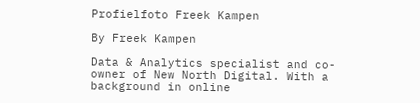Profielfoto Freek Kampen

By Freek Kampen

Data & Analytics specialist and co-owner of New North Digital. With a background in online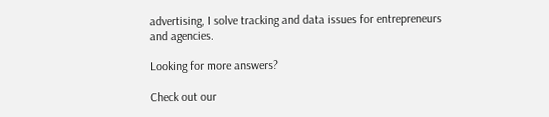advertising, I solve tracking and data issues for entrepreneurs and agencies.

Looking for more answers?

Check out our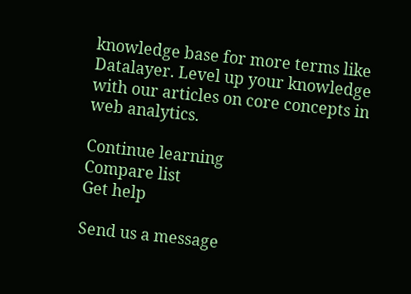knowledge base for more terms like Datalayer. Level up your knowledge with our articles on core concepts in web analytics.

Continue learning
Compare list
Get help

Send us a message